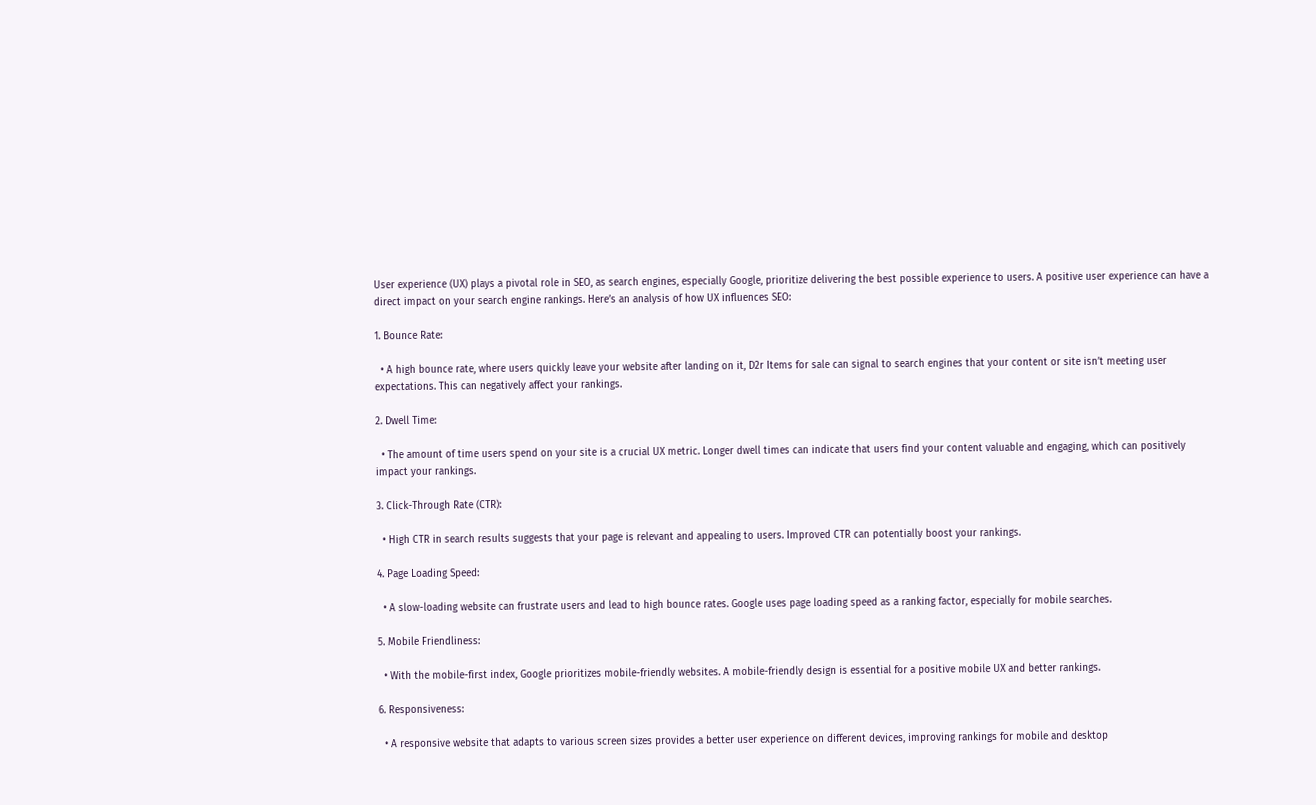User experience (UX) plays a pivotal role in SEO, as search engines, especially Google, prioritize delivering the best possible experience to users. A positive user experience can have a direct impact on your search engine rankings. Here’s an analysis of how UX influences SEO:

1. Bounce Rate:

  • A high bounce rate, where users quickly leave your website after landing on it, D2r Items for sale can signal to search engines that your content or site isn’t meeting user expectations. This can negatively affect your rankings.

2. Dwell Time:

  • The amount of time users spend on your site is a crucial UX metric. Longer dwell times can indicate that users find your content valuable and engaging, which can positively impact your rankings.

3. Click-Through Rate (CTR):

  • High CTR in search results suggests that your page is relevant and appealing to users. Improved CTR can potentially boost your rankings.

4. Page Loading Speed:

  • A slow-loading website can frustrate users and lead to high bounce rates. Google uses page loading speed as a ranking factor, especially for mobile searches.

5. Mobile Friendliness:

  • With the mobile-first index, Google prioritizes mobile-friendly websites. A mobile-friendly design is essential for a positive mobile UX and better rankings.

6. Responsiveness:

  • A responsive website that adapts to various screen sizes provides a better user experience on different devices, improving rankings for mobile and desktop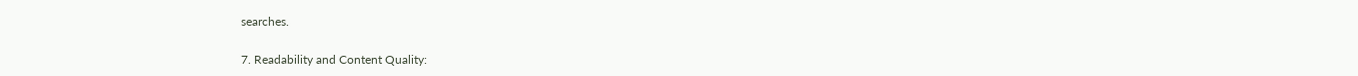searches.

7. Readability and Content Quality: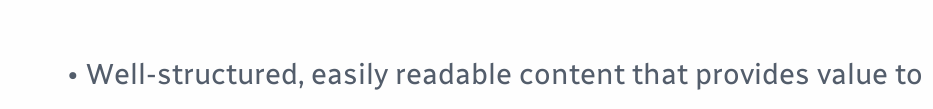• Well-structured, easily readable content that provides value to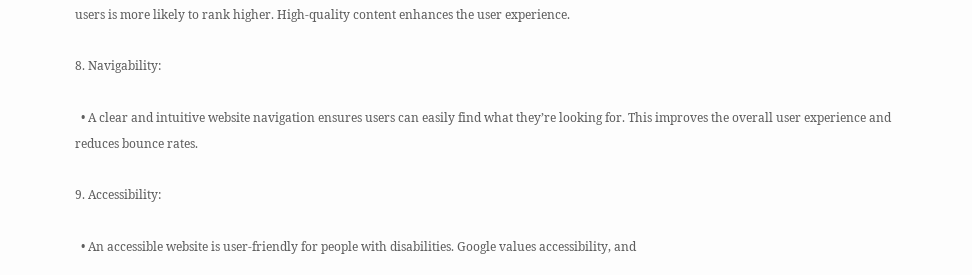users is more likely to rank higher. High-quality content enhances the user experience.

8. Navigability:

  • A clear and intuitive website navigation ensures users can easily find what they’re looking for. This improves the overall user experience and reduces bounce rates.

9. Accessibility:

  • An accessible website is user-friendly for people with disabilities. Google values accessibility, and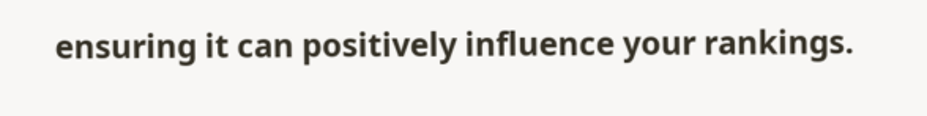ensuring it can positively influence your rankings.